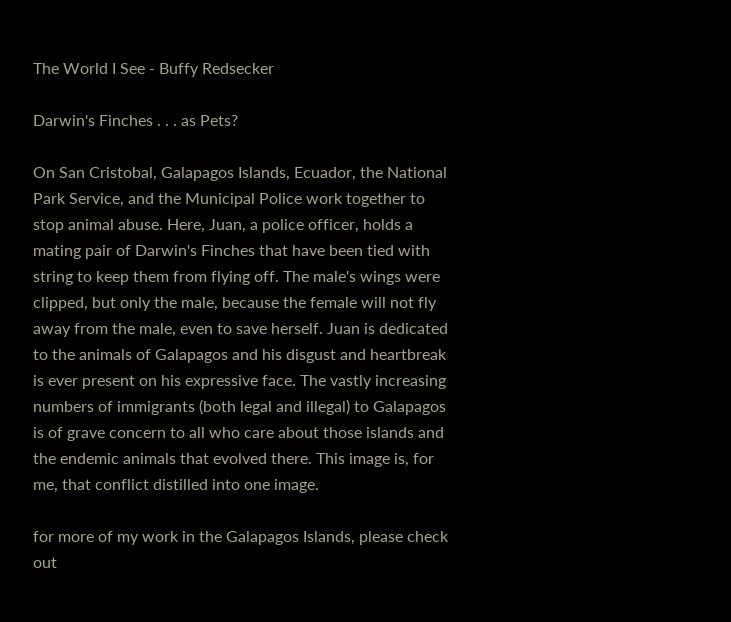The World I See - Buffy Redsecker

Darwin's Finches . . . as Pets?

On San Cristobal, Galapagos Islands, Ecuador, the National Park Service, and the Municipal Police work together to stop animal abuse. Here, Juan, a police officer, holds a mating pair of Darwin's Finches that have been tied with string to keep them from flying off. The male's wings were clipped, but only the male, because the female will not fly away from the male, even to save herself. Juan is dedicated to the animals of Galapagos and his disgust and heartbreak is ever present on his expressive face. The vastly increasing numbers of immigrants (both legal and illegal) to Galapagos is of grave concern to all who care about those islands and the endemic animals that evolved there. This image is, for me, that conflict distilled into one image.

for more of my work in the Galapagos Islands, please check out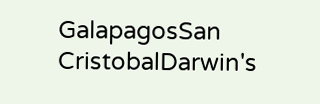GalapagosSan CristobalDarwin's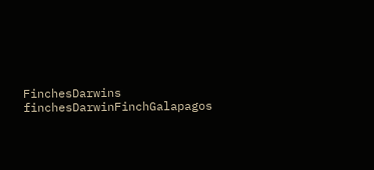FinchesDarwins finchesDarwinFinchGalapagos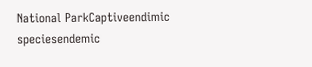National ParkCaptiveendimic speciesendemic